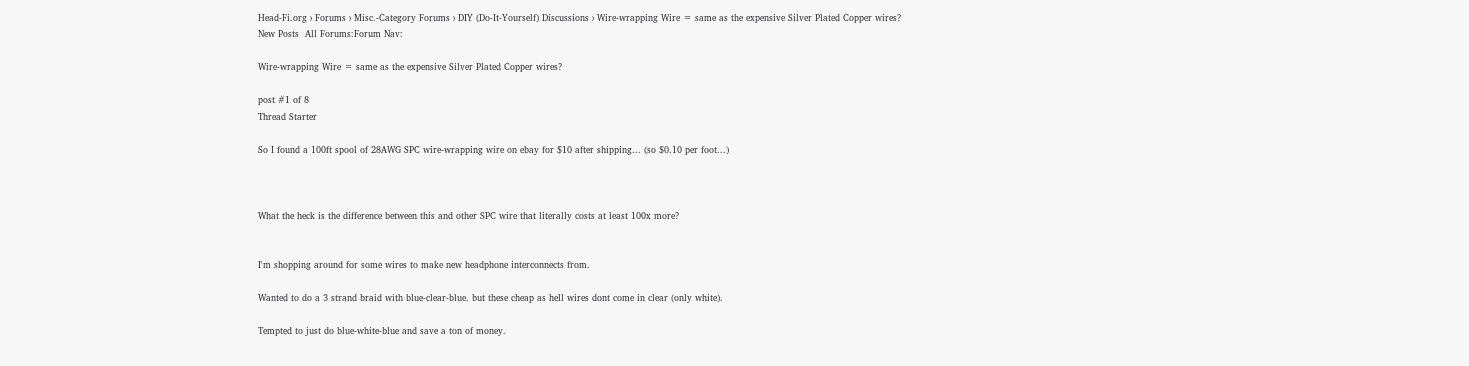Head-Fi.org › Forums › Misc.-Category Forums › DIY (Do-It-Yourself) Discussions › Wire-wrapping Wire = same as the expensive Silver Plated Copper wires?
New Posts  All Forums:Forum Nav:

Wire-wrapping Wire = same as the expensive Silver Plated Copper wires?

post #1 of 8
Thread Starter

So I found a 100ft spool of 28AWG SPC wire-wrapping wire on ebay for $10 after shipping... (so $0.10 per foot...)



What the heck is the difference between this and other SPC wire that literally costs at least 100x more?


I'm shopping around for some wires to make new headphone interconnects from.

Wanted to do a 3 strand braid with blue-clear-blue. but these cheap as hell wires dont come in clear (only white).

Tempted to just do blue-white-blue and save a ton of money.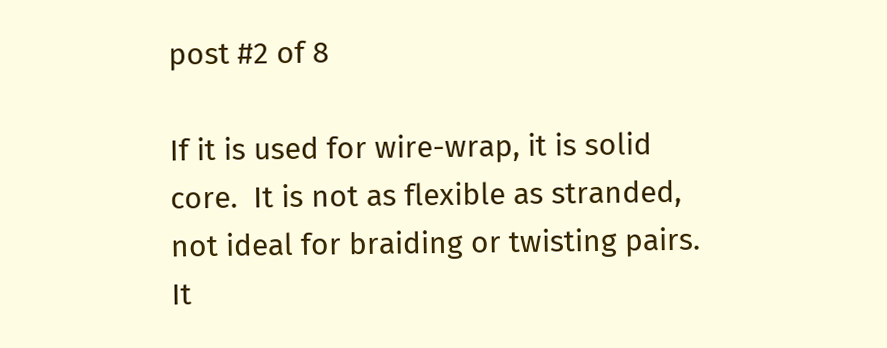post #2 of 8

If it is used for wire-wrap, it is solid core.  It is not as flexible as stranded, not ideal for braiding or twisting pairs.  It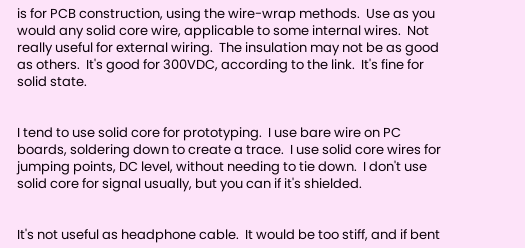is for PCB construction, using the wire-wrap methods.  Use as you would any solid core wire, applicable to some internal wires.  Not really useful for external wiring.  The insulation may not be as good as others.  It's good for 300VDC, according to the link.  It's fine for solid state.


I tend to use solid core for prototyping.  I use bare wire on PC boards, soldering down to create a trace.  I use solid core wires for jumping points, DC level, without needing to tie down.  I don't use solid core for signal usually, but you can if it's shielded.


It's not useful as headphone cable.  It would be too stiff, and if bent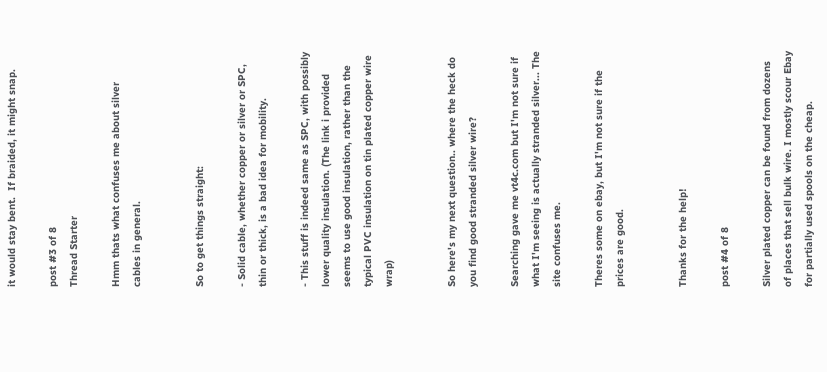it would stay bent.  If braided, it might snap.

post #3 of 8
Thread Starter

Hmm thats what confuses me about silver cables in general.


So to get things straight:

- Solid cable, whether copper or silver or SPC, thin or thick, is a bad idea for mobility.

- This stuff is indeed same as SPC, with possibly lower quality insulation. (The link i provided seems to use good insulation, rather than the typical PVC insulation on tin plated copper wire wrap)


So here's my next question.. where the heck do you find good stranded silver wire?

Searching gave me vt4c.com but I'm not sure if what I'm seeing is actually stranded silver... The site confuses me.

Theres some on ebay, but I'm not sure if the prices are good.


Thanks for the help!

post #4 of 8

Silver plated copper can be found from dozens of places that sell bulk wire. I mostly scour Ebay for partially used spools on the cheap.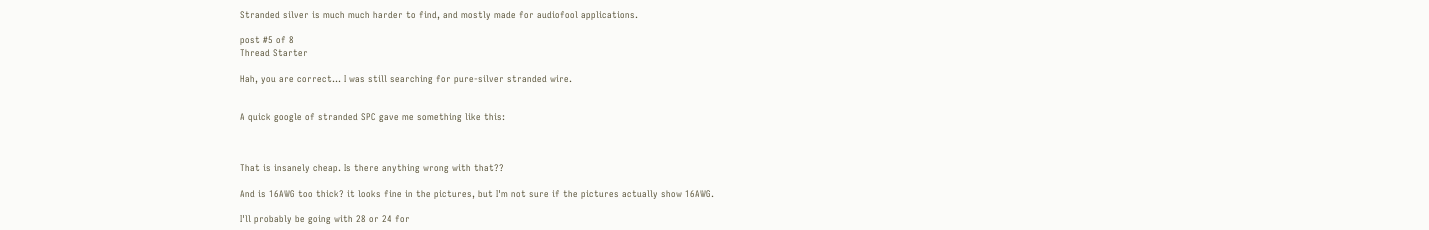Stranded silver is much much harder to find, and mostly made for audiofool applications.

post #5 of 8
Thread Starter

Hah, you are correct... I was still searching for pure-silver stranded wire.


A quick google of stranded SPC gave me something like this:



That is insanely cheap. Is there anything wrong with that??

And is 16AWG too thick? it looks fine in the pictures, but I'm not sure if the pictures actually show 16AWG.

I'll probably be going with 28 or 24 for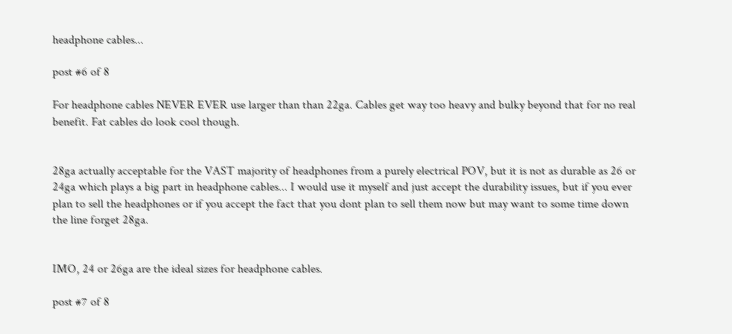headphone cables...

post #6 of 8

For headphone cables NEVER EVER use larger than than 22ga. Cables get way too heavy and bulky beyond that for no real benefit. Fat cables do look cool though.


28ga actually acceptable for the VAST majority of headphones from a purely electrical POV, but it is not as durable as 26 or 24ga which plays a big part in headphone cables... I would use it myself and just accept the durability issues, but if you ever plan to sell the headphones or if you accept the fact that you dont plan to sell them now but may want to some time down the line forget 28ga.


IMO, 24 or 26ga are the ideal sizes for headphone cables.

post #7 of 8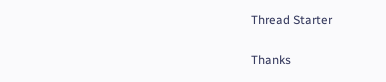Thread Starter

Thanks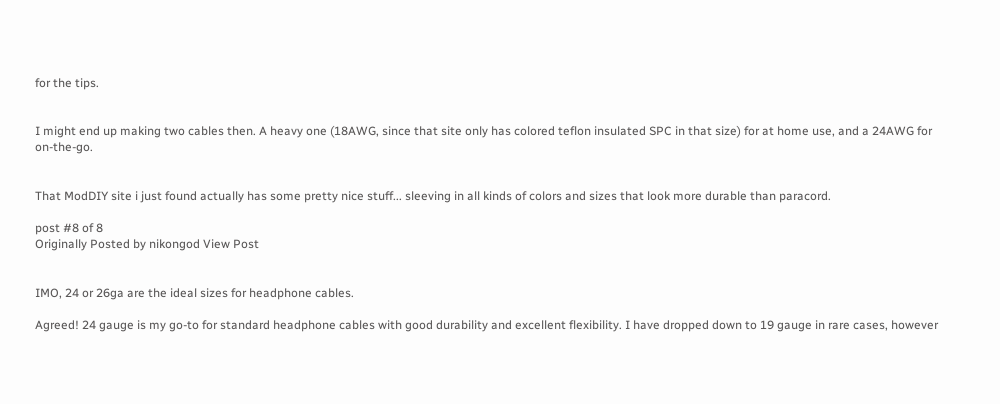for the tips.


I might end up making two cables then. A heavy one (18AWG, since that site only has colored teflon insulated SPC in that size) for at home use, and a 24AWG for on-the-go.


That ModDIY site i just found actually has some pretty nice stuff... sleeving in all kinds of colors and sizes that look more durable than paracord.

post #8 of 8
Originally Posted by nikongod View Post


IMO, 24 or 26ga are the ideal sizes for headphone cables.

Agreed! 24 gauge is my go-to for standard headphone cables with good durability and excellent flexibility. I have dropped down to 19 gauge in rare cases, however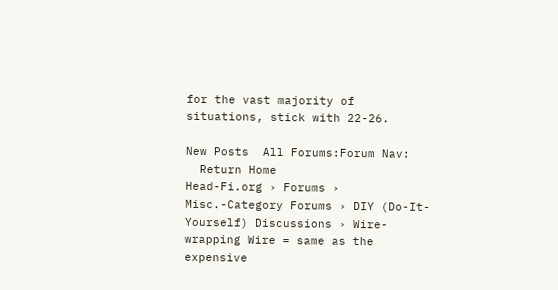for the vast majority of situations, stick with 22-26.

New Posts  All Forums:Forum Nav:
  Return Home
Head-Fi.org › Forums › Misc.-Category Forums › DIY (Do-It-Yourself) Discussions › Wire-wrapping Wire = same as the expensive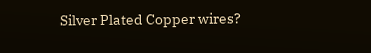Silver Plated Copper wires?